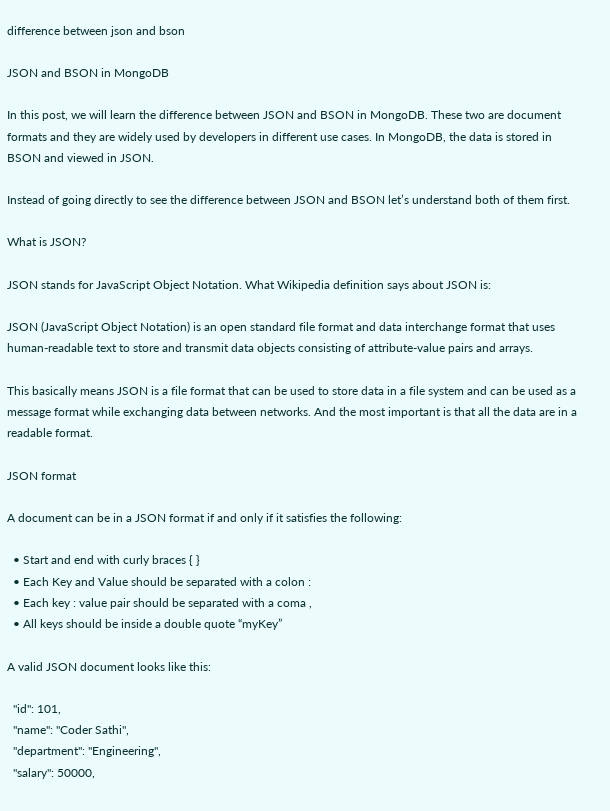difference between json and bson

JSON and BSON in MongoDB

In this post, we will learn the difference between JSON and BSON in MongoDB. These two are document formats and they are widely used by developers in different use cases. In MongoDB, the data is stored in BSON and viewed in JSON.

Instead of going directly to see the difference between JSON and BSON let’s understand both of them first.

What is JSON?

JSON stands for JavaScript Object Notation. What Wikipedia definition says about JSON is:

JSON (JavaScript Object Notation) is an open standard file format and data interchange format that uses human-readable text to store and transmit data objects consisting of attribute-value pairs and arrays.

This basically means JSON is a file format that can be used to store data in a file system and can be used as a message format while exchanging data between networks. And the most important is that all the data are in a readable format.

JSON format

A document can be in a JSON format if and only if it satisfies the following:

  • Start and end with curly braces { }
  • Each Key and Value should be separated with a colon :
  • Each key : value pair should be separated with a coma ,
  • All keys should be inside a double quote “myKey”

A valid JSON document looks like this:

  "id": 101,
  "name": "Coder Sathi",
  "department": "Engineering",
  "salary": 50000,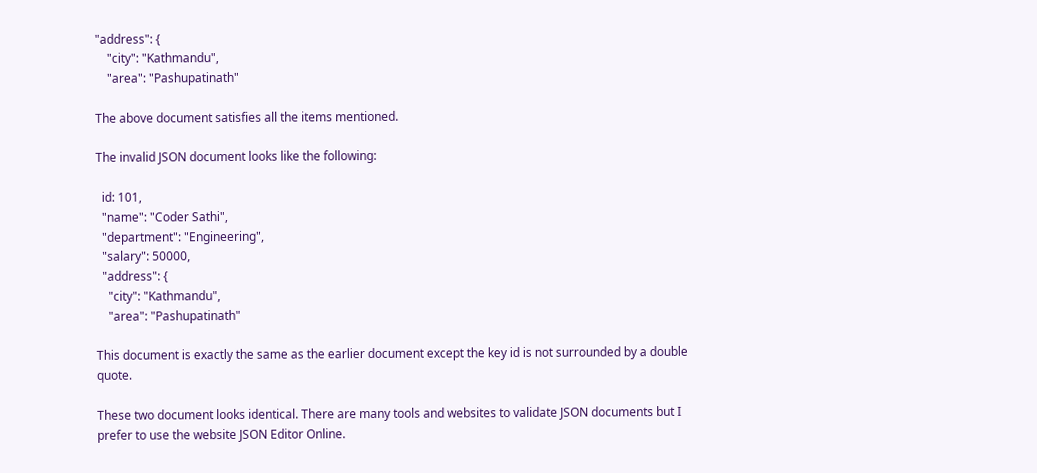"address": {
    "city": "Kathmandu",
    "area": "Pashupatinath"

The above document satisfies all the items mentioned.

The invalid JSON document looks like the following:

  id: 101,
  "name": "Coder Sathi",
  "department": "Engineering",
  "salary": 50000,
  "address": {
    "city": "Kathmandu",
    "area": "Pashupatinath"

This document is exactly the same as the earlier document except the key id is not surrounded by a double quote.

These two document looks identical. There are many tools and websites to validate JSON documents but I prefer to use the website JSON Editor Online.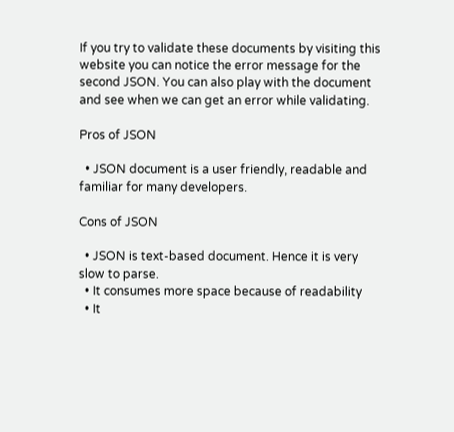If you try to validate these documents by visiting this website you can notice the error message for the second JSON. You can also play with the document and see when we can get an error while validating.

Pros of JSON

  • JSON document is a user friendly, readable and familiar for many developers.

Cons of JSON

  • JSON is text-based document. Hence it is very slow to parse.
  • It consumes more space because of readability
  • It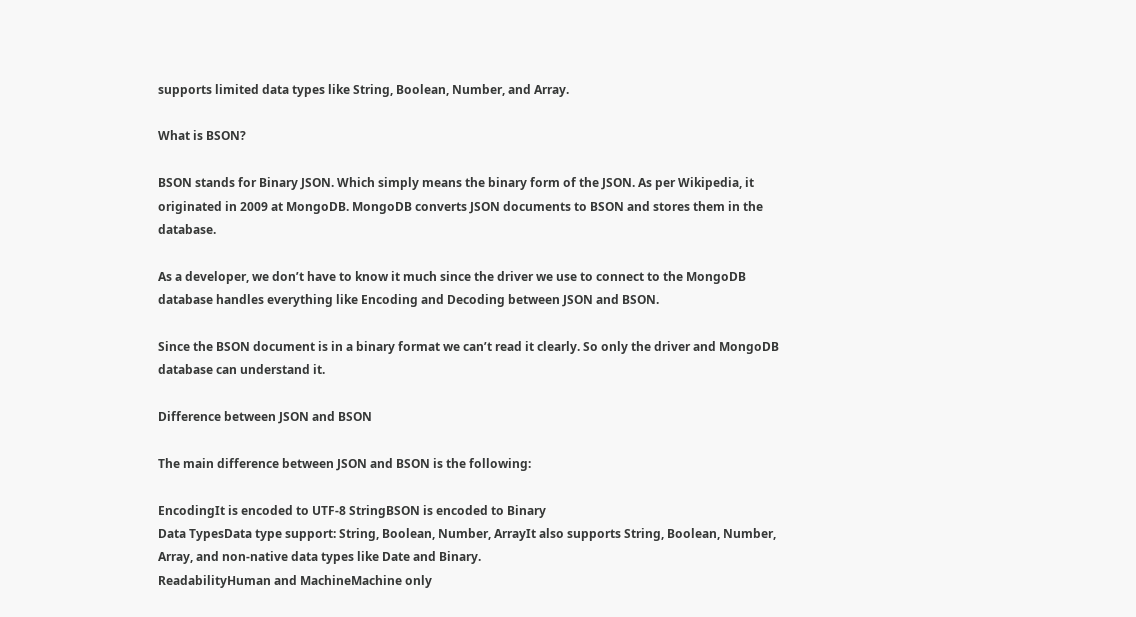supports limited data types like String, Boolean, Number, and Array.

What is BSON?

BSON stands for Binary JSON. Which simply means the binary form of the JSON. As per Wikipedia, it originated in 2009 at MongoDB. MongoDB converts JSON documents to BSON and stores them in the database.

As a developer, we don’t have to know it much since the driver we use to connect to the MongoDB database handles everything like Encoding and Decoding between JSON and BSON.

Since the BSON document is in a binary format we can’t read it clearly. So only the driver and MongoDB database can understand it.

Difference between JSON and BSON

The main difference between JSON and BSON is the following:

EncodingIt is encoded to UTF-8 StringBSON is encoded to Binary
Data TypesData type support: String, Boolean, Number, ArrayIt also supports String, Boolean, Number, Array, and non-native data types like Date and Binary.
ReadabilityHuman and MachineMachine only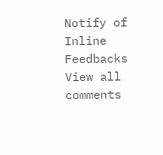Notify of
Inline Feedbacks
View all comments